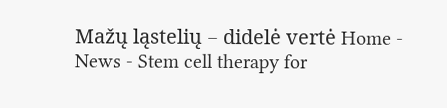Mažų ląstelių – didelė vertė Home - News - Stem cell therapy for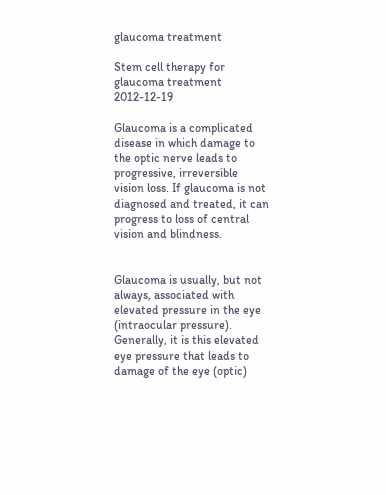glaucoma treatment

Stem cell therapy for glaucoma treatment 2012-12-19

Glaucoma is a complicated disease in which damage to the optic nerve leads to progressive, irreversible vision loss. If glaucoma is not diagnosed and treated, it can progress to loss of central vision and blindness.


Glaucoma is usually, but not always, associated with elevated pressure in the eye (intraocular pressure). Generally, it is this elevated eye pressure that leads to damage of the eye (optic)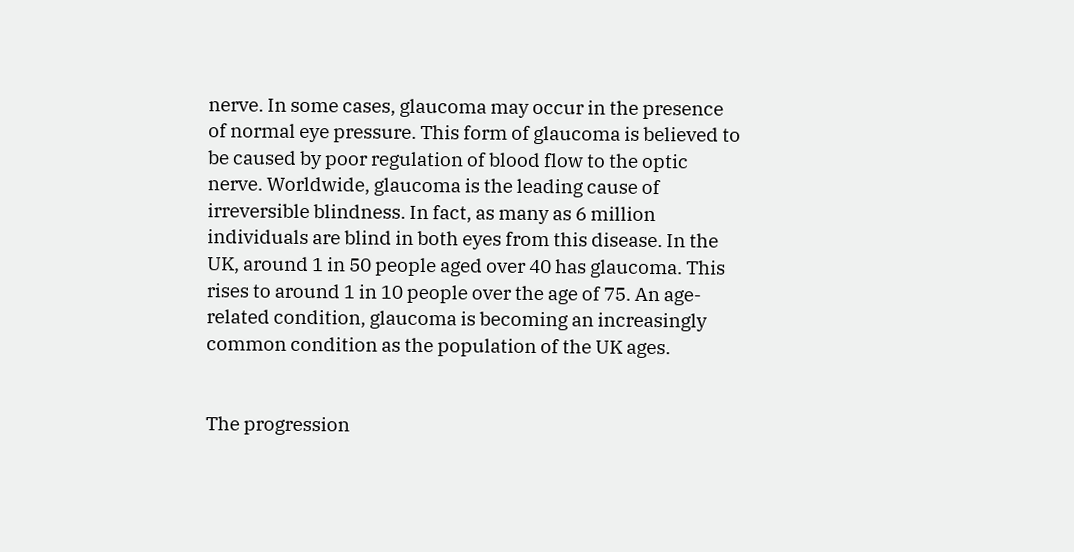nerve. In some cases, glaucoma may occur in the presence of normal eye pressure. This form of glaucoma is believed to be caused by poor regulation of blood flow to the optic nerve. Worldwide, glaucoma is the leading cause of irreversible blindness. In fact, as many as 6 million individuals are blind in both eyes from this disease. In the UK, around 1 in 50 people aged over 40 has glaucoma. This rises to around 1 in 10 people over the age of 75. An age-related condition, glaucoma is becoming an increasingly common condition as the population of the UK ages.


The progression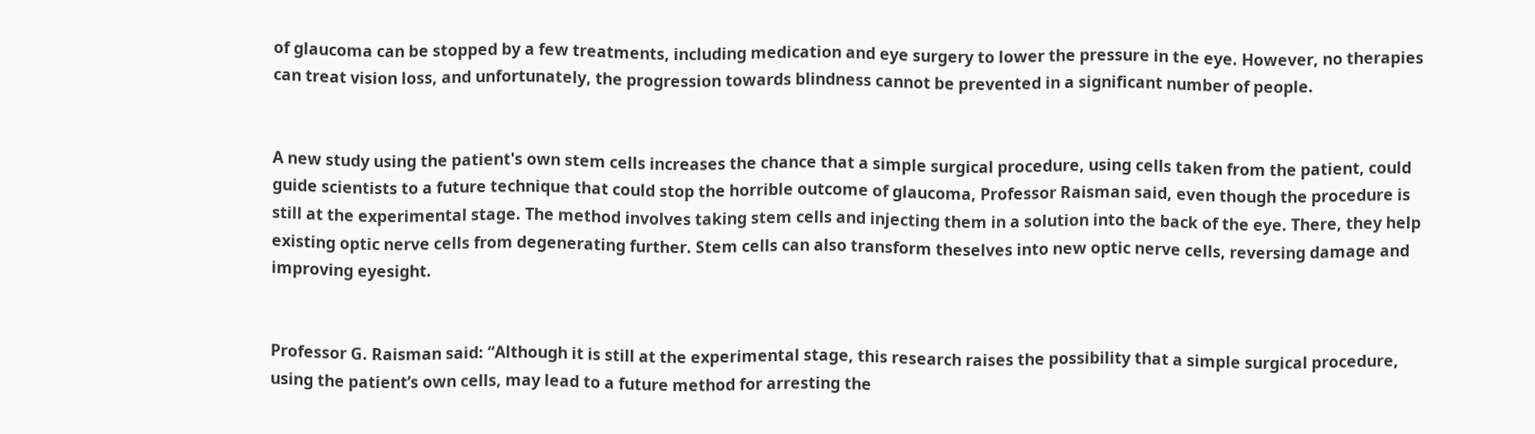of glaucoma can be stopped by a few treatments, including medication and eye surgery to lower the pressure in the eye. However, no therapies can treat vision loss, and unfortunately, the progression towards blindness cannot be prevented in a significant number of people.


A new study using the patient's own stem cells increases the chance that a simple surgical procedure, using cells taken from the patient, could guide scientists to a future technique that could stop the horrible outcome of glaucoma, Professor Raisman said, even though the procedure is still at the experimental stage. The method involves taking stem cells and injecting them in a solution into the back of the eye. There, they help existing optic nerve cells from degenerating further. Stem cells can also transform theselves into new optic nerve cells, reversing damage and improving eyesight.


Professor G. Raisman said: “Although it is still at the experimental stage, this research raises the possibility that a simple surgical procedure, using the patient’s own cells, may lead to a future method for arresting the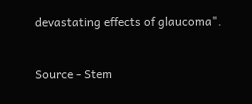devastating effects of glaucoma".


Source - Stem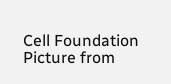Cell Foundation Picture from